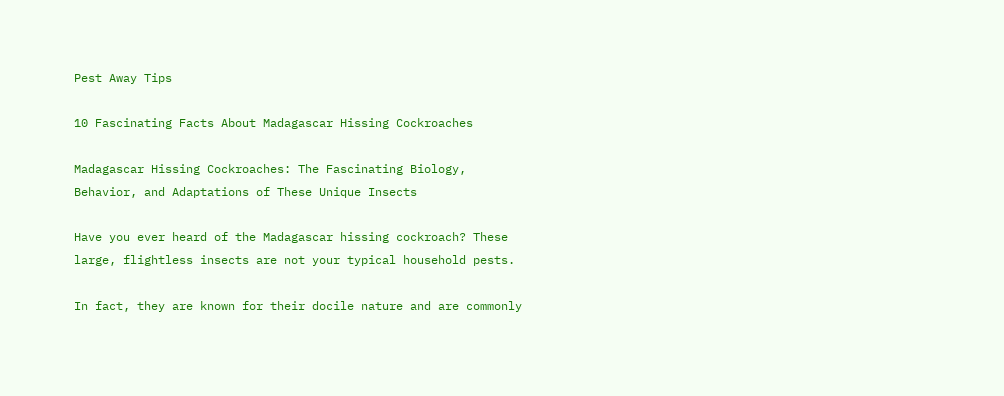Pest Away Tips

10 Fascinating Facts About Madagascar Hissing Cockroaches

Madagascar Hissing Cockroaches: The Fascinating Biology, Behavior, and Adaptations of These Unique Insects

Have you ever heard of the Madagascar hissing cockroach? These large, flightless insects are not your typical household pests.

In fact, they are known for their docile nature and are commonly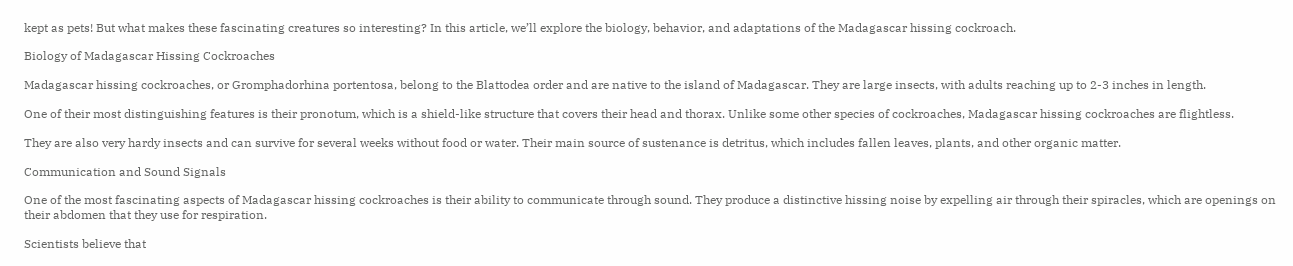kept as pets! But what makes these fascinating creatures so interesting? In this article, we’ll explore the biology, behavior, and adaptations of the Madagascar hissing cockroach.

Biology of Madagascar Hissing Cockroaches

Madagascar hissing cockroaches, or Gromphadorhina portentosa, belong to the Blattodea order and are native to the island of Madagascar. They are large insects, with adults reaching up to 2-3 inches in length.

One of their most distinguishing features is their pronotum, which is a shield-like structure that covers their head and thorax. Unlike some other species of cockroaches, Madagascar hissing cockroaches are flightless.

They are also very hardy insects and can survive for several weeks without food or water. Their main source of sustenance is detritus, which includes fallen leaves, plants, and other organic matter.

Communication and Sound Signals

One of the most fascinating aspects of Madagascar hissing cockroaches is their ability to communicate through sound. They produce a distinctive hissing noise by expelling air through their spiracles, which are openings on their abdomen that they use for respiration.

Scientists believe that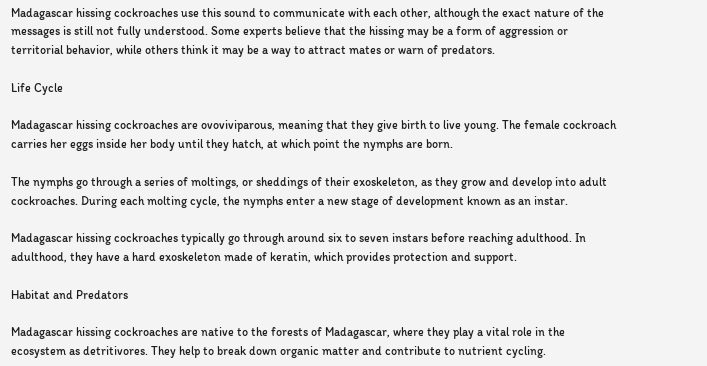Madagascar hissing cockroaches use this sound to communicate with each other, although the exact nature of the messages is still not fully understood. Some experts believe that the hissing may be a form of aggression or territorial behavior, while others think it may be a way to attract mates or warn of predators.

Life Cycle

Madagascar hissing cockroaches are ovoviviparous, meaning that they give birth to live young. The female cockroach carries her eggs inside her body until they hatch, at which point the nymphs are born.

The nymphs go through a series of moltings, or sheddings of their exoskeleton, as they grow and develop into adult cockroaches. During each molting cycle, the nymphs enter a new stage of development known as an instar.

Madagascar hissing cockroaches typically go through around six to seven instars before reaching adulthood. In adulthood, they have a hard exoskeleton made of keratin, which provides protection and support.

Habitat and Predators

Madagascar hissing cockroaches are native to the forests of Madagascar, where they play a vital role in the ecosystem as detritivores. They help to break down organic matter and contribute to nutrient cycling.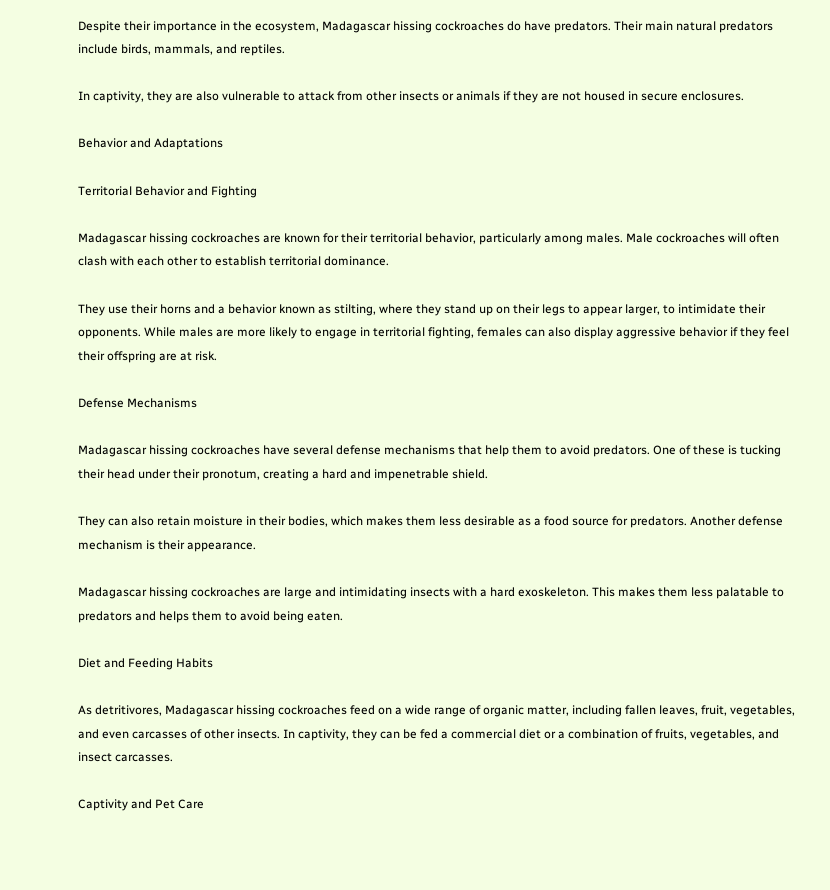Despite their importance in the ecosystem, Madagascar hissing cockroaches do have predators. Their main natural predators include birds, mammals, and reptiles.

In captivity, they are also vulnerable to attack from other insects or animals if they are not housed in secure enclosures.

Behavior and Adaptations

Territorial Behavior and Fighting

Madagascar hissing cockroaches are known for their territorial behavior, particularly among males. Male cockroaches will often clash with each other to establish territorial dominance.

They use their horns and a behavior known as stilting, where they stand up on their legs to appear larger, to intimidate their opponents. While males are more likely to engage in territorial fighting, females can also display aggressive behavior if they feel their offspring are at risk.

Defense Mechanisms

Madagascar hissing cockroaches have several defense mechanisms that help them to avoid predators. One of these is tucking their head under their pronotum, creating a hard and impenetrable shield.

They can also retain moisture in their bodies, which makes them less desirable as a food source for predators. Another defense mechanism is their appearance.

Madagascar hissing cockroaches are large and intimidating insects with a hard exoskeleton. This makes them less palatable to predators and helps them to avoid being eaten.

Diet and Feeding Habits

As detritivores, Madagascar hissing cockroaches feed on a wide range of organic matter, including fallen leaves, fruit, vegetables, and even carcasses of other insects. In captivity, they can be fed a commercial diet or a combination of fruits, vegetables, and insect carcasses.

Captivity and Pet Care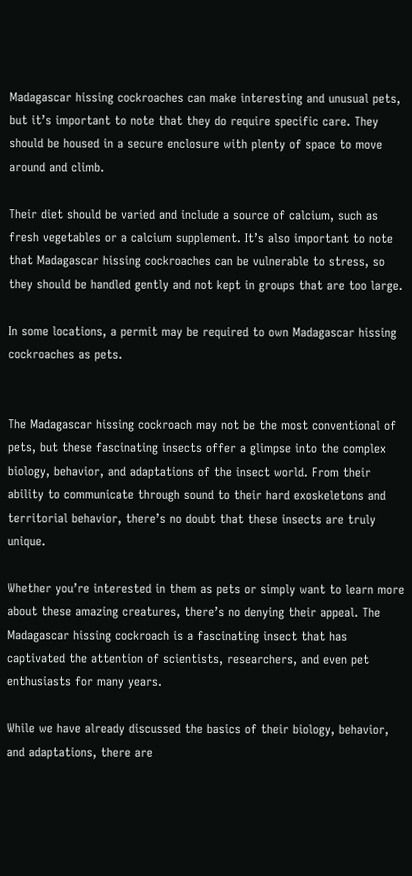Madagascar hissing cockroaches can make interesting and unusual pets, but it’s important to note that they do require specific care. They should be housed in a secure enclosure with plenty of space to move around and climb.

Their diet should be varied and include a source of calcium, such as fresh vegetables or a calcium supplement. It’s also important to note that Madagascar hissing cockroaches can be vulnerable to stress, so they should be handled gently and not kept in groups that are too large.

In some locations, a permit may be required to own Madagascar hissing cockroaches as pets.


The Madagascar hissing cockroach may not be the most conventional of pets, but these fascinating insects offer a glimpse into the complex biology, behavior, and adaptations of the insect world. From their ability to communicate through sound to their hard exoskeletons and territorial behavior, there’s no doubt that these insects are truly unique.

Whether you’re interested in them as pets or simply want to learn more about these amazing creatures, there’s no denying their appeal. The Madagascar hissing cockroach is a fascinating insect that has captivated the attention of scientists, researchers, and even pet enthusiasts for many years.

While we have already discussed the basics of their biology, behavior, and adaptations, there are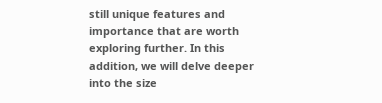still unique features and importance that are worth exploring further. In this addition, we will delve deeper into the size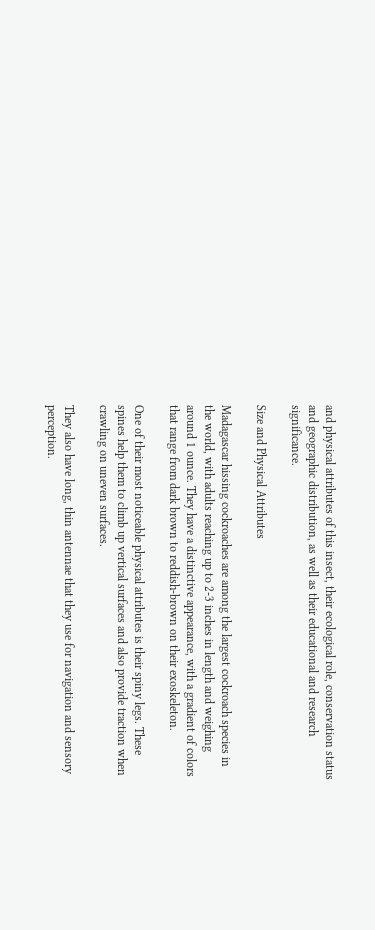and physical attributes of this insect, their ecological role, conservation status and geographic distribution, as well as their educational and research significance.

Size and Physical Attributes

Madagascar hissing cockroaches are among the largest cockroach species in the world, with adults reaching up to 2-3 inches in length and weighing around 1 ounce. They have a distinctive appearance, with a gradient of colors that range from dark brown to reddish-brown on their exoskeleton.

One of their most noticeable physical attributes is their spiny legs. These spines help them to climb up vertical surfaces and also provide traction when crawling on uneven surfaces.

They also have long, thin antennae that they use for navigation and sensory perception.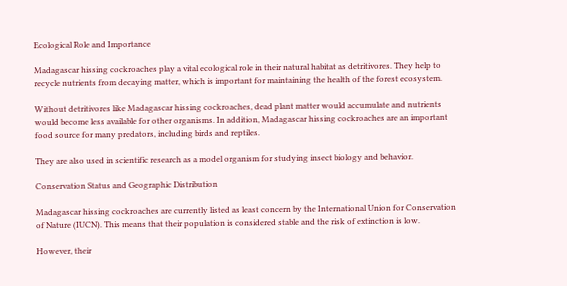Ecological Role and Importance

Madagascar hissing cockroaches play a vital ecological role in their natural habitat as detritivores. They help to recycle nutrients from decaying matter, which is important for maintaining the health of the forest ecosystem.

Without detritivores like Madagascar hissing cockroaches, dead plant matter would accumulate and nutrients would become less available for other organisms. In addition, Madagascar hissing cockroaches are an important food source for many predators, including birds and reptiles.

They are also used in scientific research as a model organism for studying insect biology and behavior.

Conservation Status and Geographic Distribution

Madagascar hissing cockroaches are currently listed as least concern by the International Union for Conservation of Nature (IUCN). This means that their population is considered stable and the risk of extinction is low.

However, their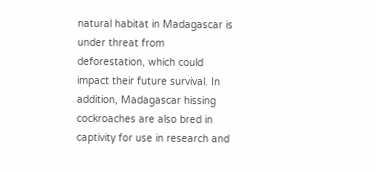natural habitat in Madagascar is under threat from deforestation, which could impact their future survival. In addition, Madagascar hissing cockroaches are also bred in captivity for use in research and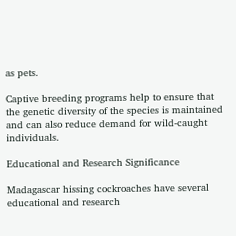as pets.

Captive breeding programs help to ensure that the genetic diversity of the species is maintained and can also reduce demand for wild-caught individuals.

Educational and Research Significance

Madagascar hissing cockroaches have several educational and research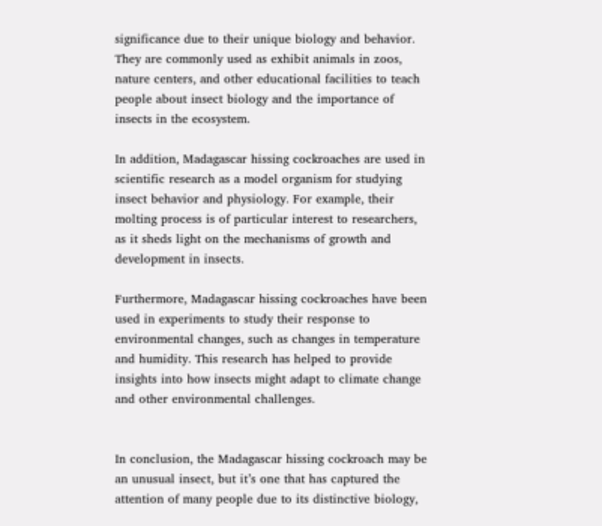significance due to their unique biology and behavior. They are commonly used as exhibit animals in zoos, nature centers, and other educational facilities to teach people about insect biology and the importance of insects in the ecosystem.

In addition, Madagascar hissing cockroaches are used in scientific research as a model organism for studying insect behavior and physiology. For example, their molting process is of particular interest to researchers, as it sheds light on the mechanisms of growth and development in insects.

Furthermore, Madagascar hissing cockroaches have been used in experiments to study their response to environmental changes, such as changes in temperature and humidity. This research has helped to provide insights into how insects might adapt to climate change and other environmental challenges.


In conclusion, the Madagascar hissing cockroach may be an unusual insect, but it’s one that has captured the attention of many people due to its distinctive biology,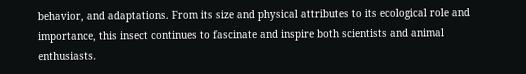behavior, and adaptations. From its size and physical attributes to its ecological role and importance, this insect continues to fascinate and inspire both scientists and animal enthusiasts.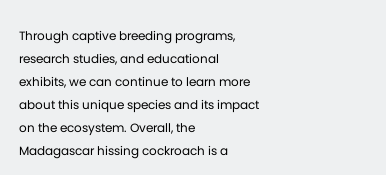Through captive breeding programs, research studies, and educational exhibits, we can continue to learn more about this unique species and its impact on the ecosystem. Overall, the Madagascar hissing cockroach is a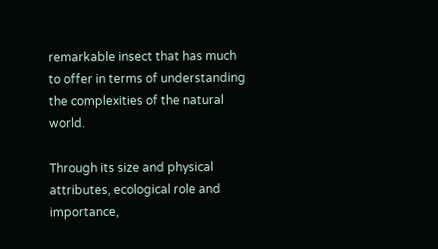remarkable insect that has much to offer in terms of understanding the complexities of the natural world.

Through its size and physical attributes, ecological role and importance,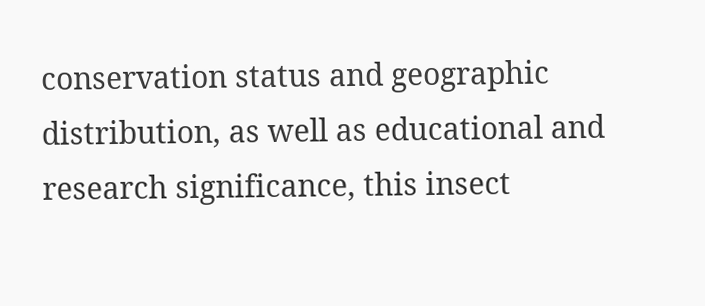conservation status and geographic distribution, as well as educational and research significance, this insect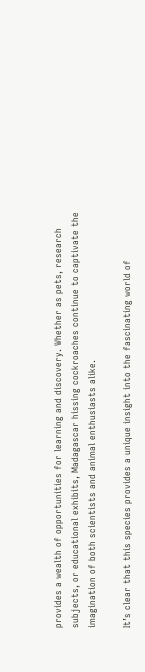provides a wealth of opportunities for learning and discovery. Whether as pets, research subjects, or educational exhibits, Madagascar hissing cockroaches continue to captivate the imagination of both scientists and animal enthusiasts alike.

It’s clear that this species provides a unique insight into the fascinating world of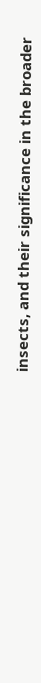insects, and their significance in the broader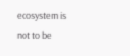ecosystem is not to be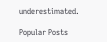underestimated.

Popular Posts